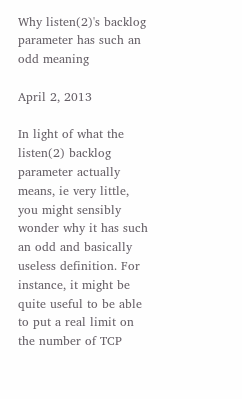Why listen(2)'s backlog parameter has such an odd meaning

April 2, 2013

In light of what the listen(2) backlog parameter actually means, ie very little, you might sensibly wonder why it has such an odd and basically useless definition. For instance, it might be quite useful to be able to put a real limit on the number of TCP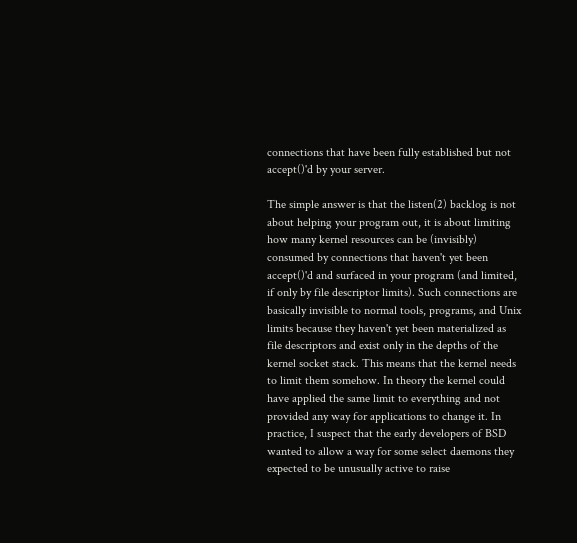connections that have been fully established but not accept()'d by your server.

The simple answer is that the listen(2) backlog is not about helping your program out, it is about limiting how many kernel resources can be (invisibly) consumed by connections that haven't yet been accept()'d and surfaced in your program (and limited, if only by file descriptor limits). Such connections are basically invisible to normal tools, programs, and Unix limits because they haven't yet been materialized as file descriptors and exist only in the depths of the kernel socket stack. This means that the kernel needs to limit them somehow. In theory the kernel could have applied the same limit to everything and not provided any way for applications to change it. In practice, I suspect that the early developers of BSD wanted to allow a way for some select daemons they expected to be unusually active to raise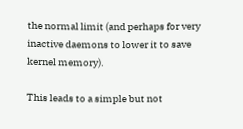the normal limit (and perhaps for very inactive daemons to lower it to save kernel memory).

This leads to a simple but not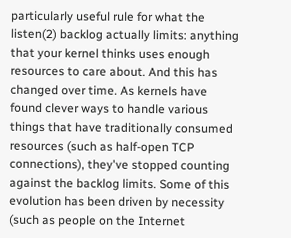particularly useful rule for what the listen(2) backlog actually limits: anything that your kernel thinks uses enough resources to care about. And this has changed over time. As kernels have found clever ways to handle various things that have traditionally consumed resources (such as half-open TCP connections), they've stopped counting against the backlog limits. Some of this evolution has been driven by necessity (such as people on the Internet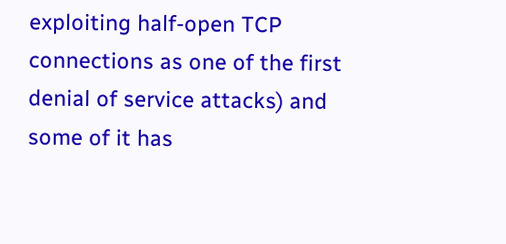exploiting half-open TCP connections as one of the first denial of service attacks) and some of it has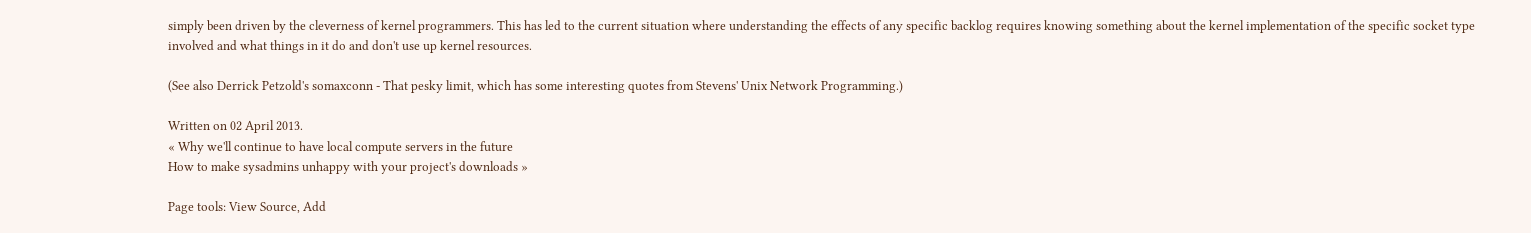simply been driven by the cleverness of kernel programmers. This has led to the current situation where understanding the effects of any specific backlog requires knowing something about the kernel implementation of the specific socket type involved and what things in it do and don't use up kernel resources.

(See also Derrick Petzold's somaxconn - That pesky limit, which has some interesting quotes from Stevens' Unix Network Programming.)

Written on 02 April 2013.
« Why we'll continue to have local compute servers in the future
How to make sysadmins unhappy with your project's downloads »

Page tools: View Source, Add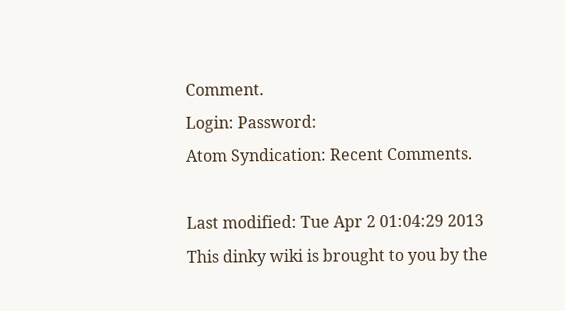Comment.
Login: Password:
Atom Syndication: Recent Comments.

Last modified: Tue Apr 2 01:04:29 2013
This dinky wiki is brought to you by the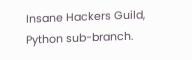Insane Hackers Guild, Python sub-branch.